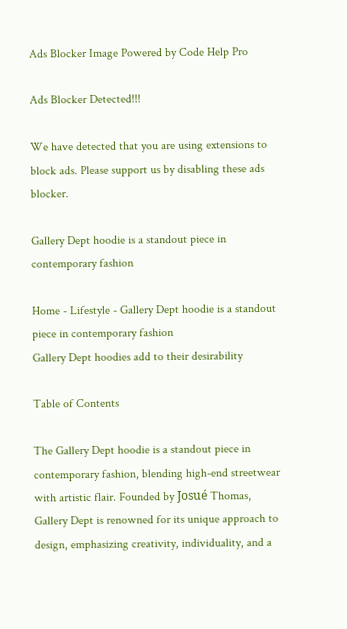Ads Blocker Image Powered by Code Help Pro

Ads Blocker Detected!!!

We have detected that you are using extensions to block ads. Please support us by disabling these ads blocker.

Gallery Dept hoodie is a standout piece in contemporary fashion

Home - Lifestyle - Gallery Dept hoodie is a standout piece in contemporary fashion
Gallery Dept hoodies add to their desirability

Table of Contents

The Gallery Dept hoodie is a standout piece in contemporary fashion, blending high-end streetwear with artistic flair. Founded by Josué Thomas, Gallery Dept is renowned for its unique approach to design, emphasizing creativity, individuality, and a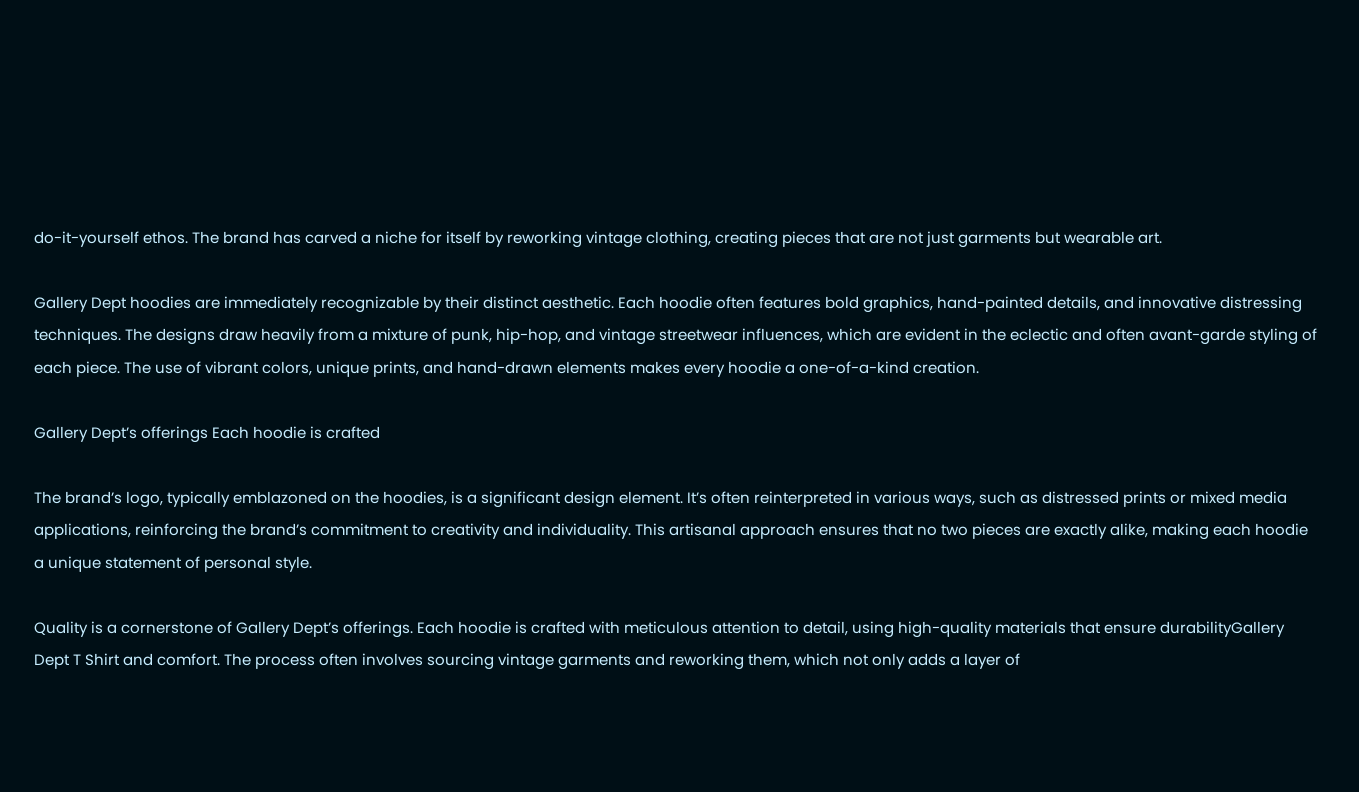do-it-yourself ethos. The brand has carved a niche for itself by reworking vintage clothing, creating pieces that are not just garments but wearable art.

Gallery Dept hoodies are immediately recognizable by their distinct aesthetic. Each hoodie often features bold graphics, hand-painted details, and innovative distressing techniques. The designs draw heavily from a mixture of punk, hip-hop, and vintage streetwear influences, which are evident in the eclectic and often avant-garde styling of each piece. The use of vibrant colors, unique prints, and hand-drawn elements makes every hoodie a one-of-a-kind creation.

Gallery Dept’s offerings Each hoodie is crafted

The brand’s logo, typically emblazoned on the hoodies, is a significant design element. It’s often reinterpreted in various ways, such as distressed prints or mixed media applications, reinforcing the brand’s commitment to creativity and individuality. This artisanal approach ensures that no two pieces are exactly alike, making each hoodie a unique statement of personal style.

Quality is a cornerstone of Gallery Dept’s offerings. Each hoodie is crafted with meticulous attention to detail, using high-quality materials that ensure durabilityGallery Dept T Shirt and comfort. The process often involves sourcing vintage garments and reworking them, which not only adds a layer of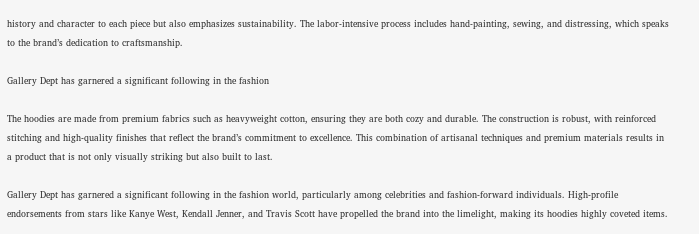history and character to each piece but also emphasizes sustainability. The labor-intensive process includes hand-painting, sewing, and distressing, which speaks to the brand’s dedication to craftsmanship.

Gallery Dept has garnered a significant following in the fashion

The hoodies are made from premium fabrics such as heavyweight cotton, ensuring they are both cozy and durable. The construction is robust, with reinforced stitching and high-quality finishes that reflect the brand’s commitment to excellence. This combination of artisanal techniques and premium materials results in a product that is not only visually striking but also built to last.

Gallery Dept has garnered a significant following in the fashion world, particularly among celebrities and fashion-forward individuals. High-profile endorsements from stars like Kanye West, Kendall Jenner, and Travis Scott have propelled the brand into the limelight, making its hoodies highly coveted items.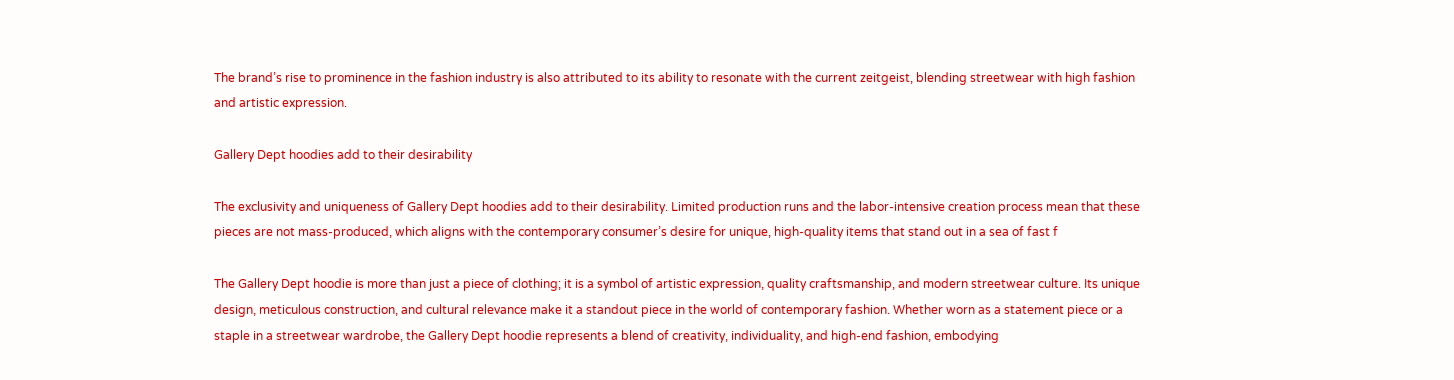The brand’s rise to prominence in the fashion industry is also attributed to its ability to resonate with the current zeitgeist, blending streetwear with high fashion and artistic expression.

Gallery Dept hoodies add to their desirability

The exclusivity and uniqueness of Gallery Dept hoodies add to their desirability. Limited production runs and the labor-intensive creation process mean that these pieces are not mass-produced, which aligns with the contemporary consumer’s desire for unique, high-quality items that stand out in a sea of fast f

The Gallery Dept hoodie is more than just a piece of clothing; it is a symbol of artistic expression, quality craftsmanship, and modern streetwear culture. Its unique design, meticulous construction, and cultural relevance make it a standout piece in the world of contemporary fashion. Whether worn as a statement piece or a staple in a streetwear wardrobe, the Gallery Dept hoodie represents a blend of creativity, individuality, and high-end fashion, embodying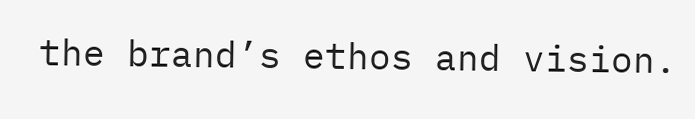the brand’s ethos and vision.